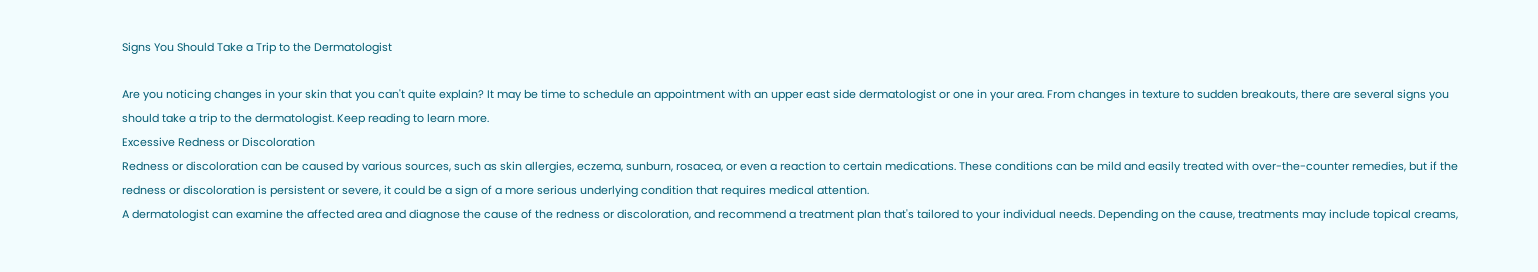Signs You Should Take a Trip to the Dermatologist

Are you noticing changes in your skin that you can't quite explain? It may be time to schedule an appointment with an upper east side dermatologist or one in your area. From changes in texture to sudden breakouts, there are several signs you should take a trip to the dermatologist. Keep reading to learn more.
Excessive Redness or Discoloration
Redness or discoloration can be caused by various sources, such as skin allergies, eczema, sunburn, rosacea, or even a reaction to certain medications. These conditions can be mild and easily treated with over-the-counter remedies, but if the redness or discoloration is persistent or severe, it could be a sign of a more serious underlying condition that requires medical attention.
A dermatologist can examine the affected area and diagnose the cause of the redness or discoloration, and recommend a treatment plan that's tailored to your individual needs. Depending on the cause, treatments may include topical creams,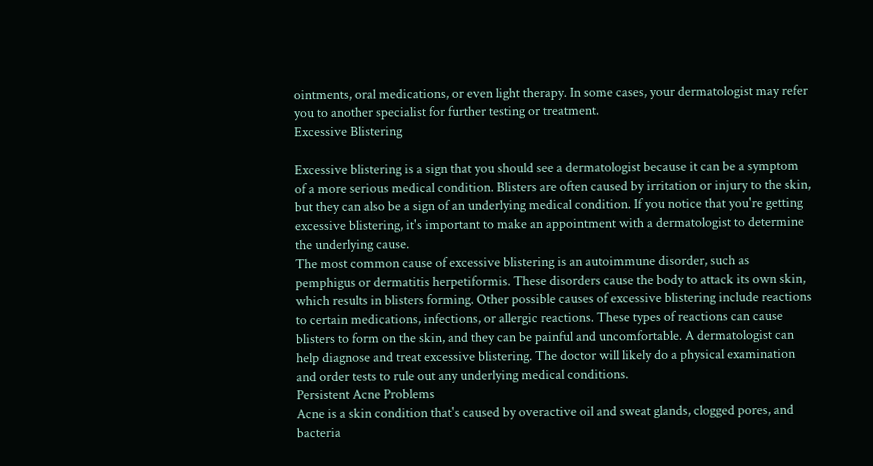ointments, oral medications, or even light therapy. In some cases, your dermatologist may refer you to another specialist for further testing or treatment.
Excessive Blistering

Excessive blistering is a sign that you should see a dermatologist because it can be a symptom of a more serious medical condition. Blisters are often caused by irritation or injury to the skin, but they can also be a sign of an underlying medical condition. If you notice that you're getting excessive blistering, it's important to make an appointment with a dermatologist to determine the underlying cause.
The most common cause of excessive blistering is an autoimmune disorder, such as pemphigus or dermatitis herpetiformis. These disorders cause the body to attack its own skin, which results in blisters forming. Other possible causes of excessive blistering include reactions to certain medications, infections, or allergic reactions. These types of reactions can cause blisters to form on the skin, and they can be painful and uncomfortable. A dermatologist can help diagnose and treat excessive blistering. The doctor will likely do a physical examination and order tests to rule out any underlying medical conditions.
Persistent Acne Problems
Acne is a skin condition that's caused by overactive oil and sweat glands, clogged pores, and bacteria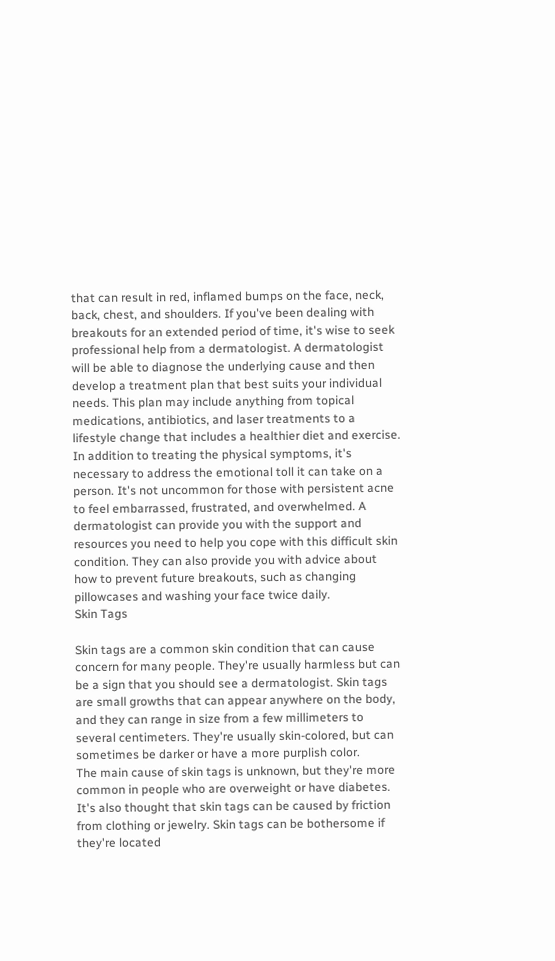that can result in red, inflamed bumps on the face, neck, back, chest, and shoulders. If you've been dealing with breakouts for an extended period of time, it's wise to seek professional help from a dermatologist. A dermatologist will be able to diagnose the underlying cause and then develop a treatment plan that best suits your individual needs. This plan may include anything from topical medications, antibiotics, and laser treatments to a lifestyle change that includes a healthier diet and exercise.
In addition to treating the physical symptoms, it's necessary to address the emotional toll it can take on a person. It's not uncommon for those with persistent acne to feel embarrassed, frustrated, and overwhelmed. A dermatologist can provide you with the support and resources you need to help you cope with this difficult skin condition. They can also provide you with advice about how to prevent future breakouts, such as changing pillowcases and washing your face twice daily.
Skin Tags

Skin tags are a common skin condition that can cause concern for many people. They're usually harmless but can be a sign that you should see a dermatologist. Skin tags are small growths that can appear anywhere on the body, and they can range in size from a few millimeters to several centimeters. They're usually skin-colored, but can sometimes be darker or have a more purplish color.
The main cause of skin tags is unknown, but they're more common in people who are overweight or have diabetes. It's also thought that skin tags can be caused by friction from clothing or jewelry. Skin tags can be bothersome if they're located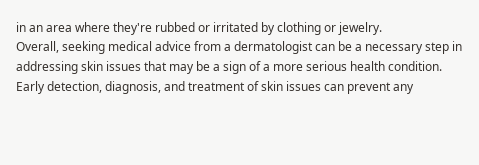in an area where they're rubbed or irritated by clothing or jewelry.
Overall, seeking medical advice from a dermatologist can be a necessary step in addressing skin issues that may be a sign of a more serious health condition. Early detection, diagnosis, and treatment of skin issues can prevent any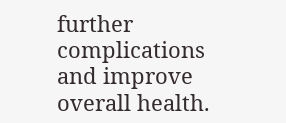further complications and improve overall health.